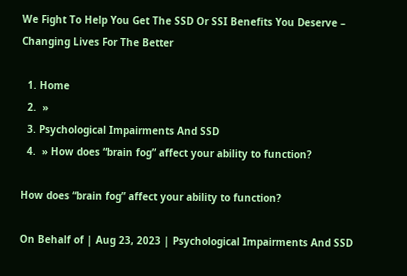We Fight To Help You Get The SSD Or SSI Benefits You Deserve – Changing Lives For The Better

  1. Home
  2.  »
  3. Psychological Impairments And SSD
  4.  » How does “brain fog” affect your ability to function?

How does “brain fog” affect your ability to function?

On Behalf of | Aug 23, 2023 | Psychological Impairments And SSD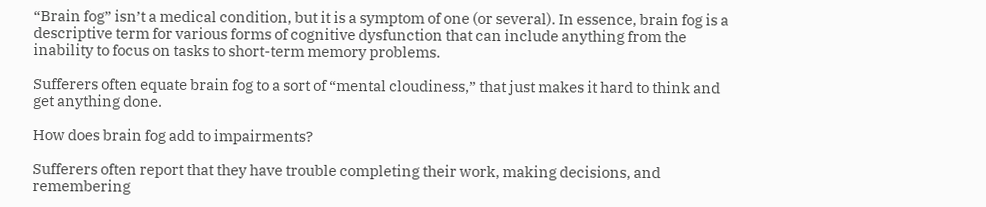“Brain fog” isn’t a medical condition, but it is a symptom of one (or several). In essence, brain fog is a descriptive term for various forms of cognitive dysfunction that can include anything from the inability to focus on tasks to short-term memory problems.

Sufferers often equate brain fog to a sort of “mental cloudiness,” that just makes it hard to think and get anything done.

How does brain fog add to impairments?

Sufferers often report that they have trouble completing their work, making decisions, and remembering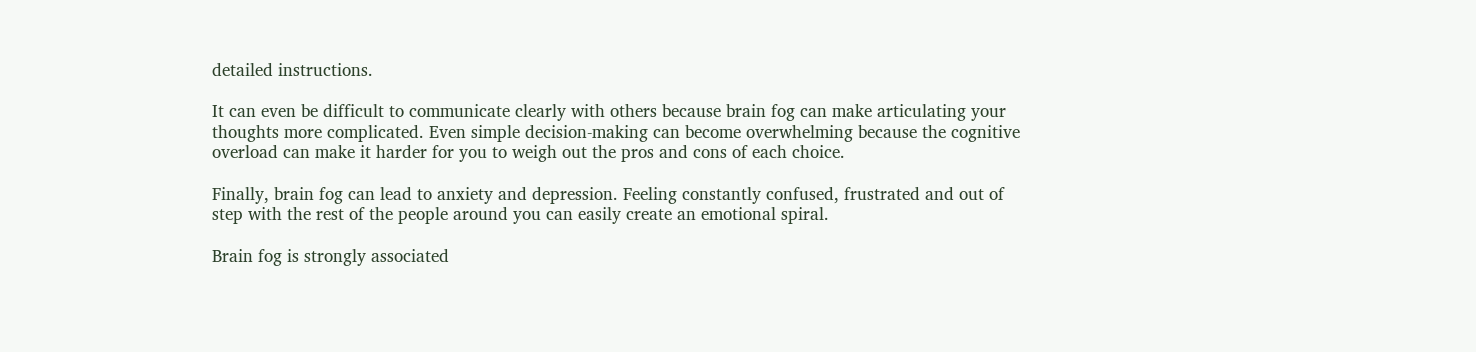detailed instructions.

It can even be difficult to communicate clearly with others because brain fog can make articulating your thoughts more complicated. Even simple decision-making can become overwhelming because the cognitive overload can make it harder for you to weigh out the pros and cons of each choice.

Finally, brain fog can lead to anxiety and depression. Feeling constantly confused, frustrated and out of step with the rest of the people around you can easily create an emotional spiral.

Brain fog is strongly associated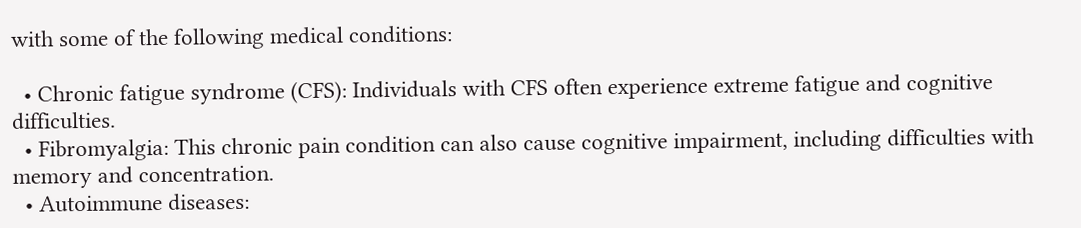with some of the following medical conditions:

  • Chronic fatigue syndrome (CFS): Individuals with CFS often experience extreme fatigue and cognitive difficulties.
  • Fibromyalgia: This chronic pain condition can also cause cognitive impairment, including difficulties with memory and concentration.
  • Autoimmune diseases: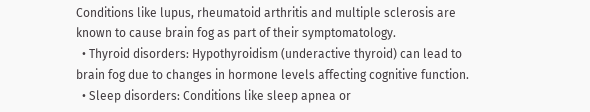Conditions like lupus, rheumatoid arthritis and multiple sclerosis are known to cause brain fog as part of their symptomatology.
  • Thyroid disorders: Hypothyroidism (underactive thyroid) can lead to brain fog due to changes in hormone levels affecting cognitive function.
  • Sleep disorders: Conditions like sleep apnea or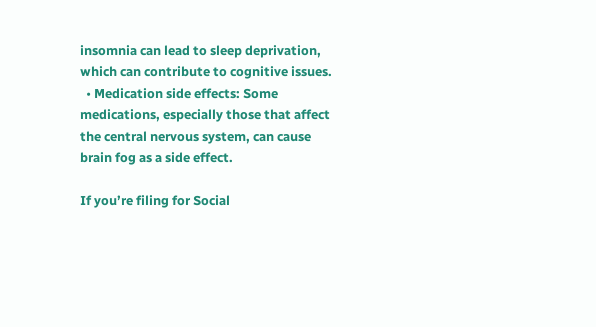insomnia can lead to sleep deprivation, which can contribute to cognitive issues.
  • Medication side effects: Some medications, especially those that affect the central nervous system, can cause brain fog as a side effect.

If you’re filing for Social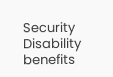Security Disability benefits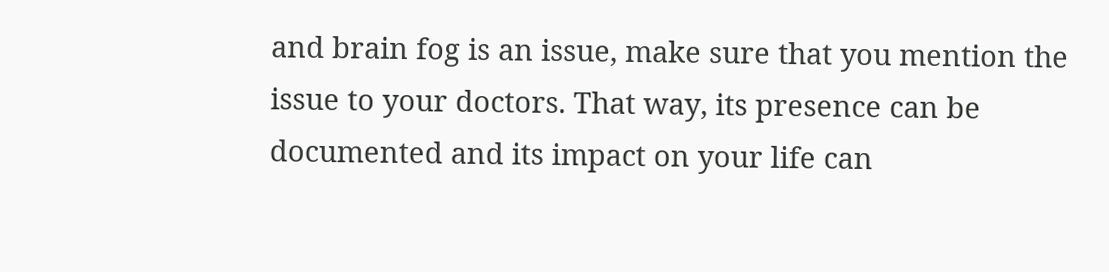and brain fog is an issue, make sure that you mention the issue to your doctors. That way, its presence can be documented and its impact on your life can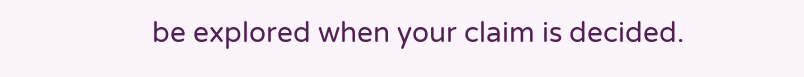be explored when your claim is decided.